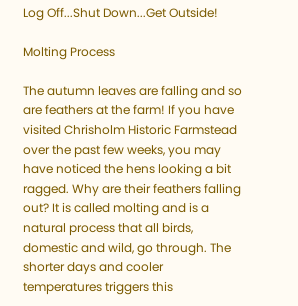Log Off...Shut Down...Get Outside!

Molting Process

The autumn leaves are falling and so are feathers at the farm! If you have visited Chrisholm Historic Farmstead over the past few weeks, you may have noticed the hens looking a bit ragged. Why are their feathers falling out? It is called molting and is a natural process that all birds, domestic and wild, go through. The shorter days and cooler temperatures triggers this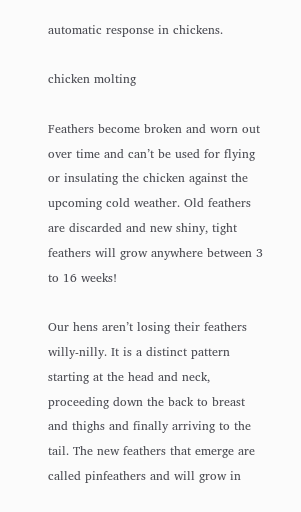automatic response in chickens.

chicken molting

Feathers become broken and worn out over time and can’t be used for flying or insulating the chicken against the upcoming cold weather. Old feathers are discarded and new shiny, tight feathers will grow anywhere between 3 to 16 weeks!

Our hens aren’t losing their feathers willy-nilly. It is a distinct pattern starting at the head and neck, proceeding down the back to breast and thighs and finally arriving to the tail. The new feathers that emerge are called pinfeathers and will grow in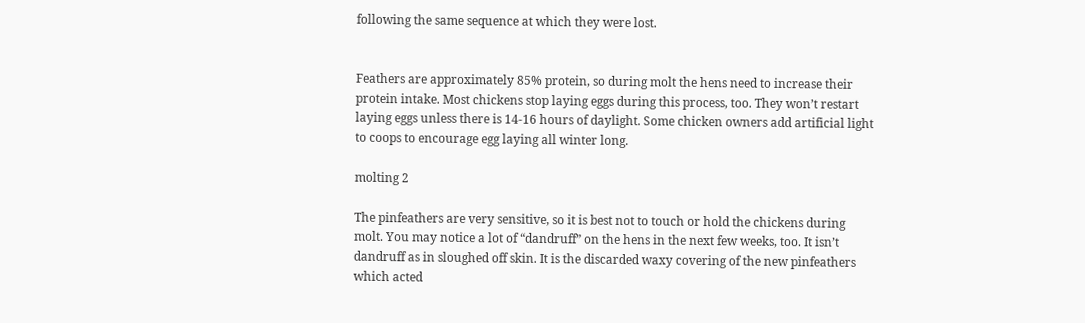following the same sequence at which they were lost.


Feathers are approximately 85% protein, so during molt the hens need to increase their protein intake. Most chickens stop laying eggs during this process, too. They won’t restart laying eggs unless there is 14-16 hours of daylight. Some chicken owners add artificial light to coops to encourage egg laying all winter long.

molting 2

The pinfeathers are very sensitive, so it is best not to touch or hold the chickens during molt. You may notice a lot of “dandruff” on the hens in the next few weeks, too. It isn’t dandruff as in sloughed off skin. It is the discarded waxy covering of the new pinfeathers which acted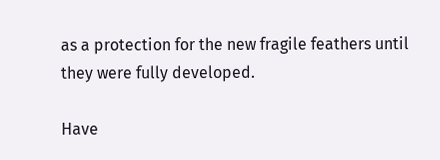as a protection for the new fragile feathers until they were fully developed.

Have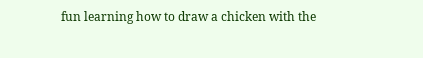fun learning how to draw a chicken with the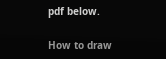pdf below.

How to draw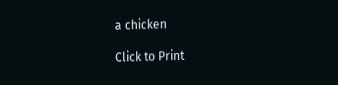a chicken

Click to Print